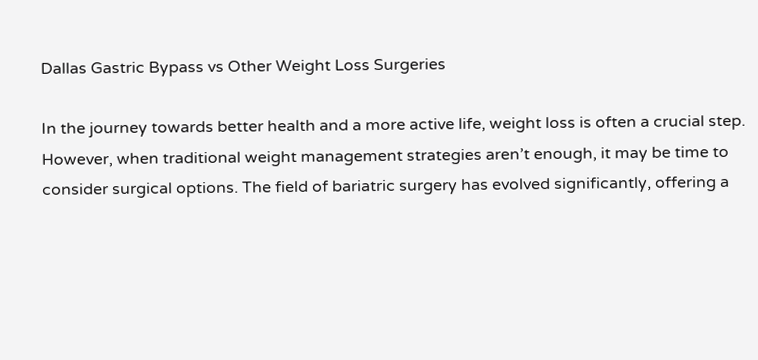Dallas Gastric Bypass vs Other Weight Loss Surgeries

In the journey towards better health and a more active life, weight loss is often a crucial step. However, when traditional weight management strategies aren’t enough, it may be time to consider surgical options. The field of bariatric surgery has evolved significantly, offering a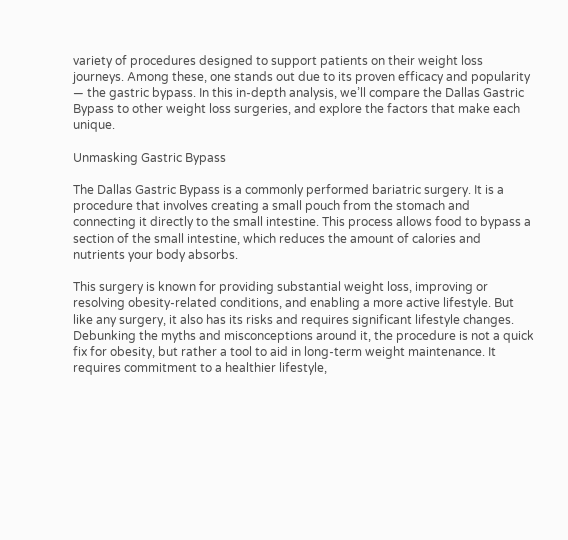variety of procedures designed to support patients on their weight loss journeys. Among these, one stands out due to its proven efficacy and popularity — the gastric bypass. In this in-depth analysis, we’ll compare the Dallas Gastric Bypass to other weight loss surgeries, and explore the factors that make each unique.

Unmasking Gastric Bypass

The Dallas Gastric Bypass is a commonly performed bariatric surgery. It is a procedure that involves creating a small pouch from the stomach and connecting it directly to the small intestine. This process allows food to bypass a section of the small intestine, which reduces the amount of calories and nutrients your body absorbs.

This surgery is known for providing substantial weight loss, improving or resolving obesity-related conditions, and enabling a more active lifestyle. But like any surgery, it also has its risks and requires significant lifestyle changes. Debunking the myths and misconceptions around it, the procedure is not a quick fix for obesity, but rather a tool to aid in long-term weight maintenance. It requires commitment to a healthier lifestyle,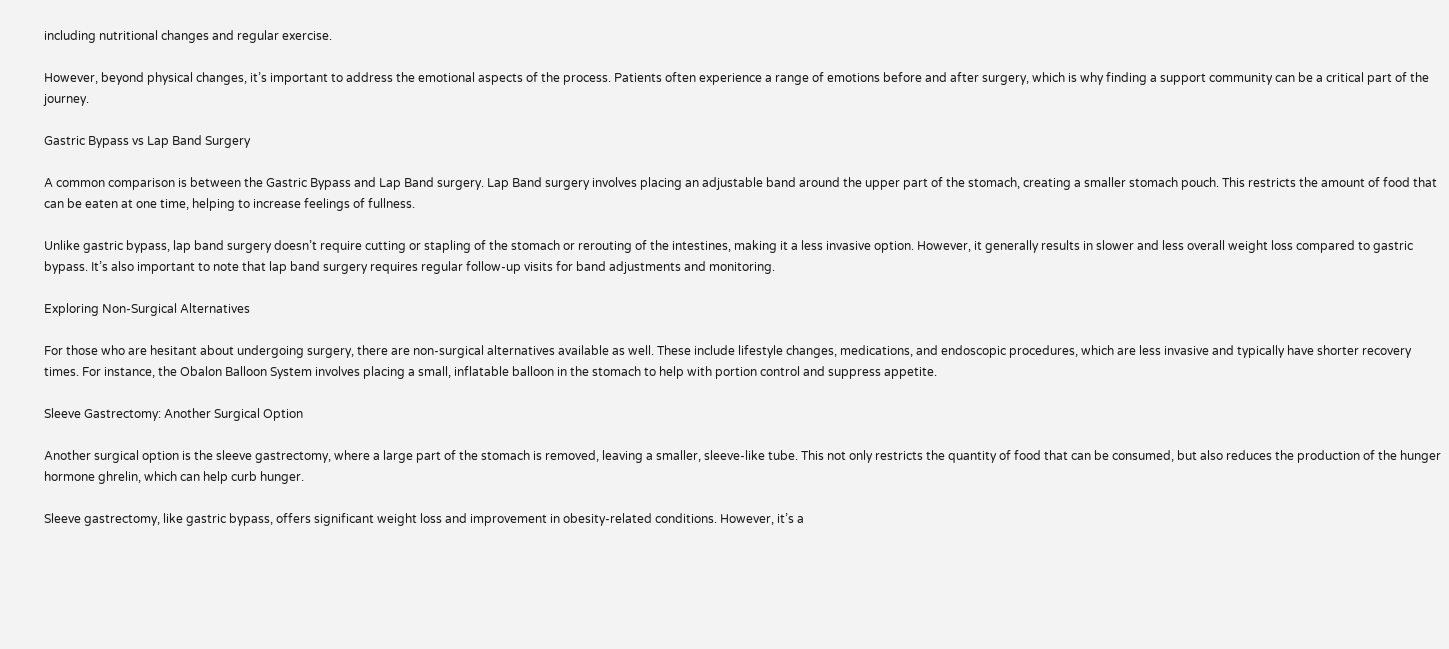including nutritional changes and regular exercise.

However, beyond physical changes, it’s important to address the emotional aspects of the process. Patients often experience a range of emotions before and after surgery, which is why finding a support community can be a critical part of the journey.

Gastric Bypass vs Lap Band Surgery

A common comparison is between the Gastric Bypass and Lap Band surgery. Lap Band surgery involves placing an adjustable band around the upper part of the stomach, creating a smaller stomach pouch. This restricts the amount of food that can be eaten at one time, helping to increase feelings of fullness.

Unlike gastric bypass, lap band surgery doesn’t require cutting or stapling of the stomach or rerouting of the intestines, making it a less invasive option. However, it generally results in slower and less overall weight loss compared to gastric bypass. It’s also important to note that lap band surgery requires regular follow-up visits for band adjustments and monitoring.

Exploring Non-Surgical Alternatives

For those who are hesitant about undergoing surgery, there are non-surgical alternatives available as well. These include lifestyle changes, medications, and endoscopic procedures, which are less invasive and typically have shorter recovery times. For instance, the Obalon Balloon System involves placing a small, inflatable balloon in the stomach to help with portion control and suppress appetite.

Sleeve Gastrectomy: Another Surgical Option

Another surgical option is the sleeve gastrectomy, where a large part of the stomach is removed, leaving a smaller, sleeve-like tube. This not only restricts the quantity of food that can be consumed, but also reduces the production of the hunger hormone ghrelin, which can help curb hunger.

Sleeve gastrectomy, like gastric bypass, offers significant weight loss and improvement in obesity-related conditions. However, it’s a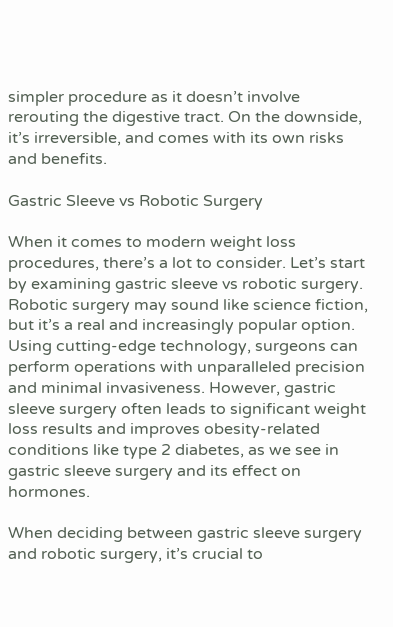simpler procedure as it doesn’t involve rerouting the digestive tract. On the downside, it’s irreversible, and comes with its own risks and benefits.

Gastric Sleeve vs Robotic Surgery

When it comes to modern weight loss procedures, there’s a lot to consider. Let’s start by examining gastric sleeve vs robotic surgery. Robotic surgery may sound like science fiction, but it’s a real and increasingly popular option. Using cutting-edge technology, surgeons can perform operations with unparalleled precision and minimal invasiveness. However, gastric sleeve surgery often leads to significant weight loss results and improves obesity-related conditions like type 2 diabetes, as we see in gastric sleeve surgery and its effect on hormones.

When deciding between gastric sleeve surgery and robotic surgery, it’s crucial to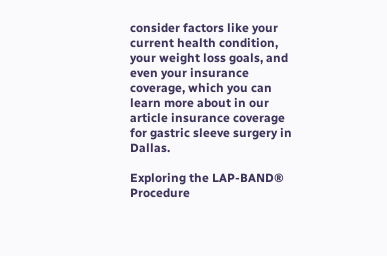consider factors like your current health condition, your weight loss goals, and even your insurance coverage, which you can learn more about in our article insurance coverage for gastric sleeve surgery in Dallas.

Exploring the LAP-BAND® Procedure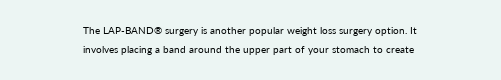The LAP-BAND® surgery is another popular weight loss surgery option. It involves placing a band around the upper part of your stomach to create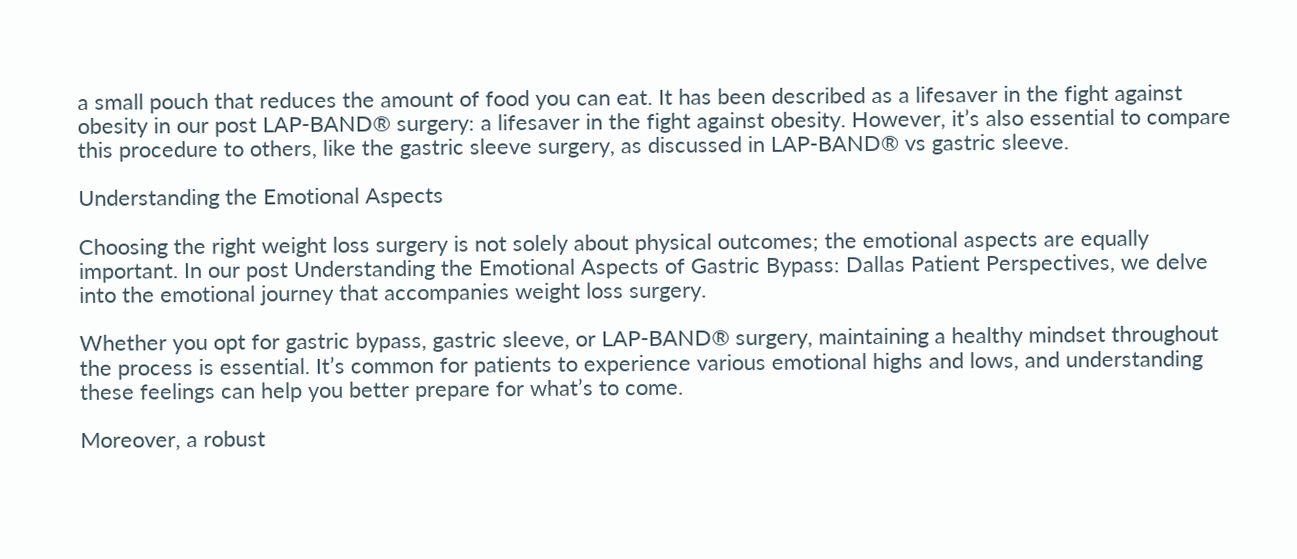a small pouch that reduces the amount of food you can eat. It has been described as a lifesaver in the fight against obesity in our post LAP-BAND® surgery: a lifesaver in the fight against obesity. However, it’s also essential to compare this procedure to others, like the gastric sleeve surgery, as discussed in LAP-BAND® vs gastric sleeve.

Understanding the Emotional Aspects

Choosing the right weight loss surgery is not solely about physical outcomes; the emotional aspects are equally important. In our post Understanding the Emotional Aspects of Gastric Bypass: Dallas Patient Perspectives, we delve into the emotional journey that accompanies weight loss surgery.

Whether you opt for gastric bypass, gastric sleeve, or LAP-BAND® surgery, maintaining a healthy mindset throughout the process is essential. It’s common for patients to experience various emotional highs and lows, and understanding these feelings can help you better prepare for what’s to come.

Moreover, a robust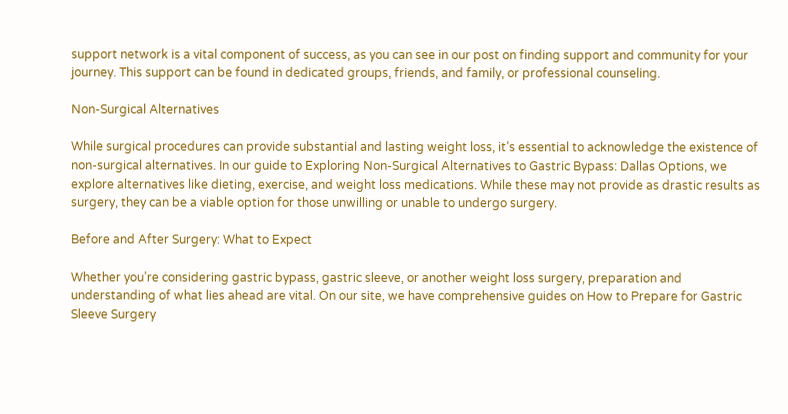support network is a vital component of success, as you can see in our post on finding support and community for your journey. This support can be found in dedicated groups, friends, and family, or professional counseling.

Non-Surgical Alternatives

While surgical procedures can provide substantial and lasting weight loss, it’s essential to acknowledge the existence of non-surgical alternatives. In our guide to Exploring Non-Surgical Alternatives to Gastric Bypass: Dallas Options, we explore alternatives like dieting, exercise, and weight loss medications. While these may not provide as drastic results as surgery, they can be a viable option for those unwilling or unable to undergo surgery.

Before and After Surgery: What to Expect

Whether you’re considering gastric bypass, gastric sleeve, or another weight loss surgery, preparation and understanding of what lies ahead are vital. On our site, we have comprehensive guides on How to Prepare for Gastric Sleeve Surgery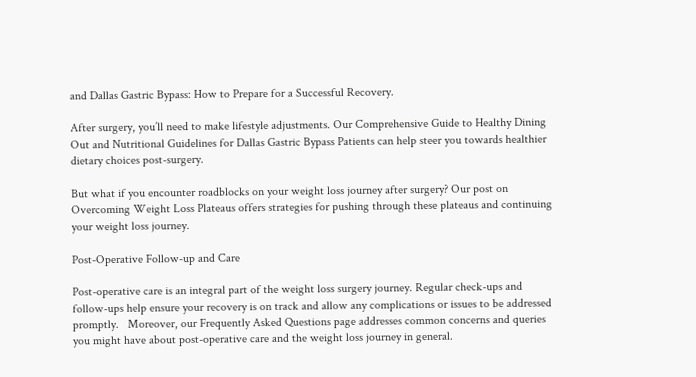and Dallas Gastric Bypass: How to Prepare for a Successful Recovery.

After surgery, you’ll need to make lifestyle adjustments. Our Comprehensive Guide to Healthy Dining Out and Nutritional Guidelines for Dallas Gastric Bypass Patients can help steer you towards healthier dietary choices post-surgery.

But what if you encounter roadblocks on your weight loss journey after surgery? Our post on Overcoming Weight Loss Plateaus offers strategies for pushing through these plateaus and continuing your weight loss journey.

Post-Operative Follow-up and Care

Post-operative care is an integral part of the weight loss surgery journey. Regular check-ups and follow-ups help ensure your recovery is on track and allow any complications or issues to be addressed promptly.   Moreover, our Frequently Asked Questions page addresses common concerns and queries you might have about post-operative care and the weight loss journey in general.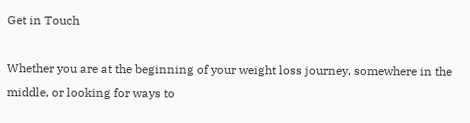Get in Touch

Whether you are at the beginning of your weight loss journey, somewhere in the middle, or looking for ways to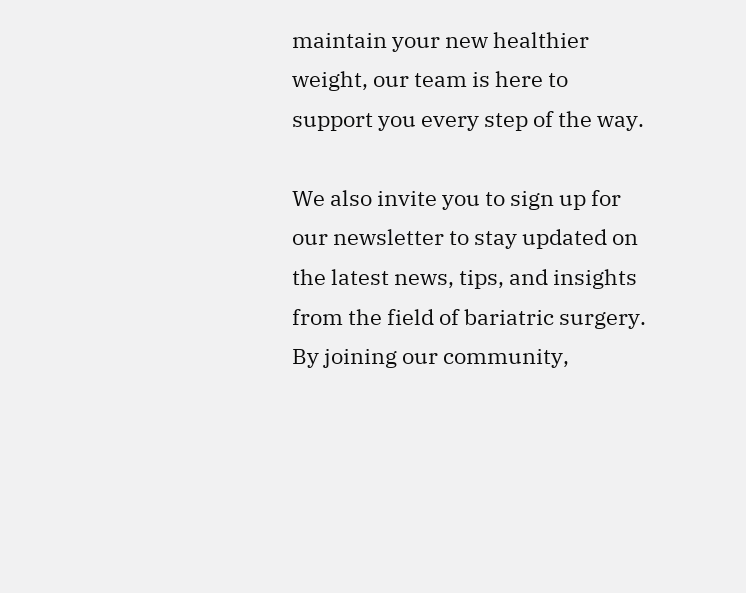maintain your new healthier weight, our team is here to support you every step of the way.

We also invite you to sign up for our newsletter to stay updated on the latest news, tips, and insights from the field of bariatric surgery. By joining our community,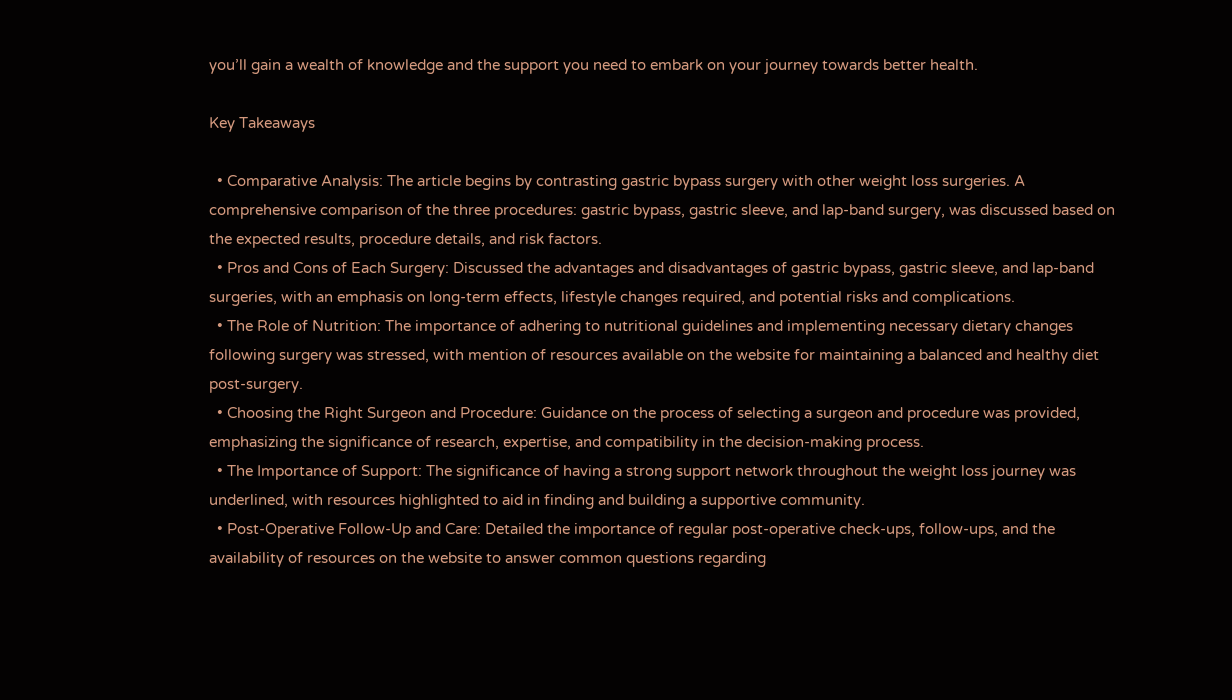you’ll gain a wealth of knowledge and the support you need to embark on your journey towards better health.

Key Takeaways

  • Comparative Analysis: The article begins by contrasting gastric bypass surgery with other weight loss surgeries. A comprehensive comparison of the three procedures: gastric bypass, gastric sleeve, and lap-band surgery, was discussed based on the expected results, procedure details, and risk factors.
  • Pros and Cons of Each Surgery: Discussed the advantages and disadvantages of gastric bypass, gastric sleeve, and lap-band surgeries, with an emphasis on long-term effects, lifestyle changes required, and potential risks and complications.
  • The Role of Nutrition: The importance of adhering to nutritional guidelines and implementing necessary dietary changes following surgery was stressed, with mention of resources available on the website for maintaining a balanced and healthy diet post-surgery.
  • Choosing the Right Surgeon and Procedure: Guidance on the process of selecting a surgeon and procedure was provided, emphasizing the significance of research, expertise, and compatibility in the decision-making process.
  • The Importance of Support: The significance of having a strong support network throughout the weight loss journey was underlined, with resources highlighted to aid in finding and building a supportive community.
  • Post-Operative Follow-Up and Care: Detailed the importance of regular post-operative check-ups, follow-ups, and the availability of resources on the website to answer common questions regarding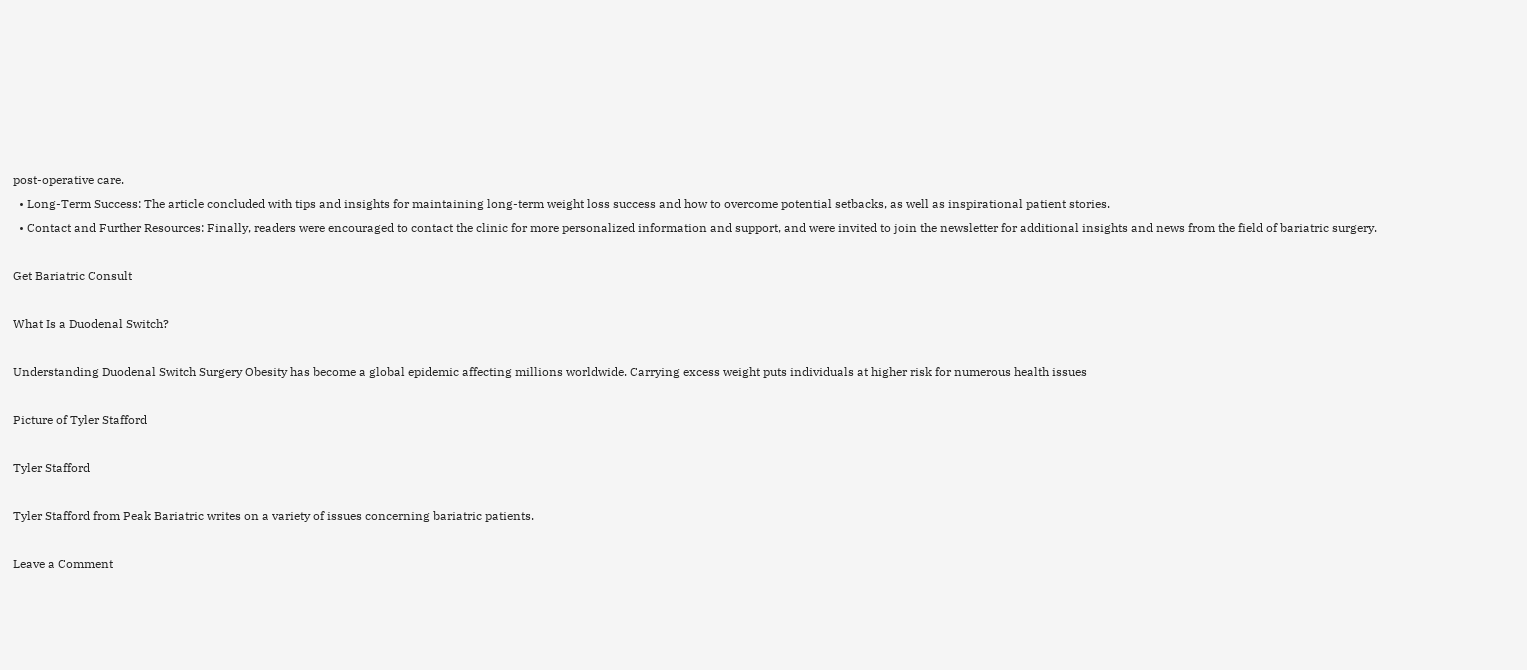post-operative care.
  • Long-Term Success: The article concluded with tips and insights for maintaining long-term weight loss success and how to overcome potential setbacks, as well as inspirational patient stories.
  • Contact and Further Resources: Finally, readers were encouraged to contact the clinic for more personalized information and support, and were invited to join the newsletter for additional insights and news from the field of bariatric surgery.

Get Bariatric Consult

What Is a Duodenal Switch?

Understanding Duodenal Switch Surgery Obesity has become a global epidemic affecting millions worldwide. Carrying excess weight puts individuals at higher risk for numerous health issues

Picture of Tyler Stafford

Tyler Stafford

Tyler Stafford from Peak Bariatric writes on a variety of issues concerning bariatric patients.

Leave a Comment